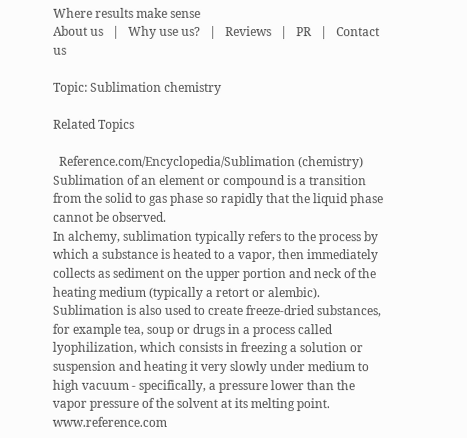Where results make sense
About us   |   Why use us?   |   Reviews   |   PR   |   Contact us

Topic: Sublimation chemistry

Related Topics

  Reference.com/Encyclopedia/Sublimation (chemistry)
Sublimation of an element or compound is a transition from the solid to gas phase so rapidly that the liquid phase cannot be observed.
In alchemy, sublimation typically refers to the process by which a substance is heated to a vapor, then immediately collects as sediment on the upper portion and neck of the heating medium (typically a retort or alembic).
Sublimation is also used to create freeze-dried substances, for example tea, soup or drugs in a process called lyophilization, which consists in freezing a solution or suspension and heating it very slowly under medium to high vacuum - specifically, a pressure lower than the vapor pressure of the solvent at its melting point.
www.reference.com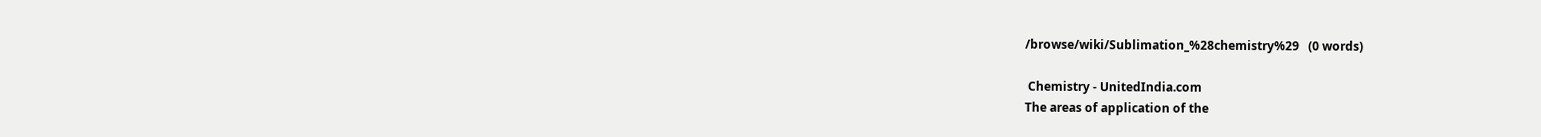/browse/wiki/Sublimation_%28chemistry%29   (0 words)

 Chemistry - UnitedIndia.com
The areas of application of the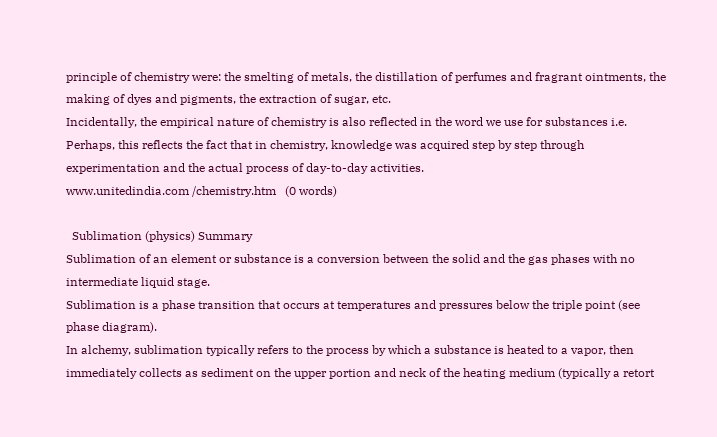principle of chemistry were: the smelting of metals, the distillation of perfumes and fragrant ointments, the making of dyes and pigments, the extraction of sugar, etc.
Incidentally, the empirical nature of chemistry is also reflected in the word we use for substances i.e.
Perhaps, this reflects the fact that in chemistry, knowledge was acquired step by step through experimentation and the actual process of day-to-day activities.
www.unitedindia.com /chemistry.htm   (0 words)

  Sublimation (physics) Summary
Sublimation of an element or substance is a conversion between the solid and the gas phases with no intermediate liquid stage.
Sublimation is a phase transition that occurs at temperatures and pressures below the triple point (see phase diagram).
In alchemy, sublimation typically refers to the process by which a substance is heated to a vapor, then immediately collects as sediment on the upper portion and neck of the heating medium (typically a retort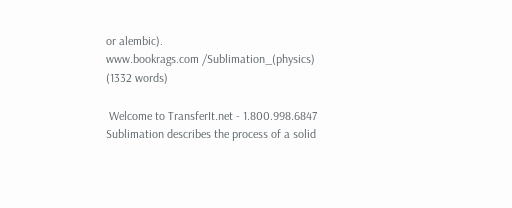or alembic).
www.bookrags.com /Sublimation_(physics)   (1332 words)

 Welcome to TransferIt.net - 1.800.998.6847
Sublimation describes the process of a solid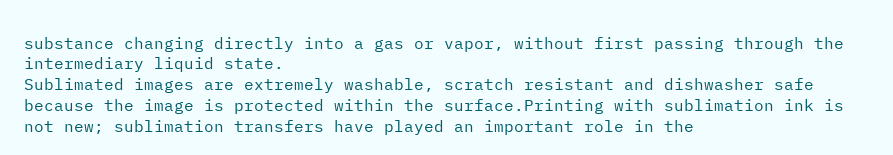substance changing directly into a gas or vapor, without first passing through the intermediary liquid state.
Sublimated images are extremely washable, scratch resistant and dishwasher safe because the image is protected within the surface.Printing with sublimation ink is not new; sublimation transfers have played an important role in the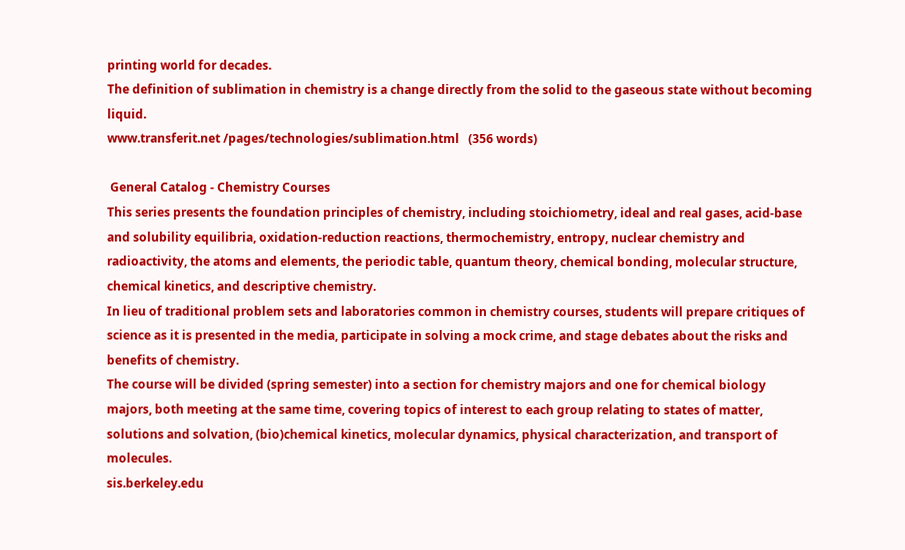printing world for decades.
The definition of sublimation in chemistry is a change directly from the solid to the gaseous state without becoming liquid.
www.transferit.net /pages/technologies/sublimation.html   (356 words)

 General Catalog - Chemistry Courses
This series presents the foundation principles of chemistry, including stoichiometry, ideal and real gases, acid-base and solubility equilibria, oxidation-reduction reactions, thermochemistry, entropy, nuclear chemistry and radioactivity, the atoms and elements, the periodic table, quantum theory, chemical bonding, molecular structure, chemical kinetics, and descriptive chemistry.
In lieu of traditional problem sets and laboratories common in chemistry courses, students will prepare critiques of science as it is presented in the media, participate in solving a mock crime, and stage debates about the risks and benefits of chemistry.
The course will be divided (spring semester) into a section for chemistry majors and one for chemical biology majors, both meeting at the same time, covering topics of interest to each group relating to states of matter, solutions and solvation, (bio)chemical kinetics, molecular dynamics, physical characterization, and transport of molecules.
sis.berkeley.edu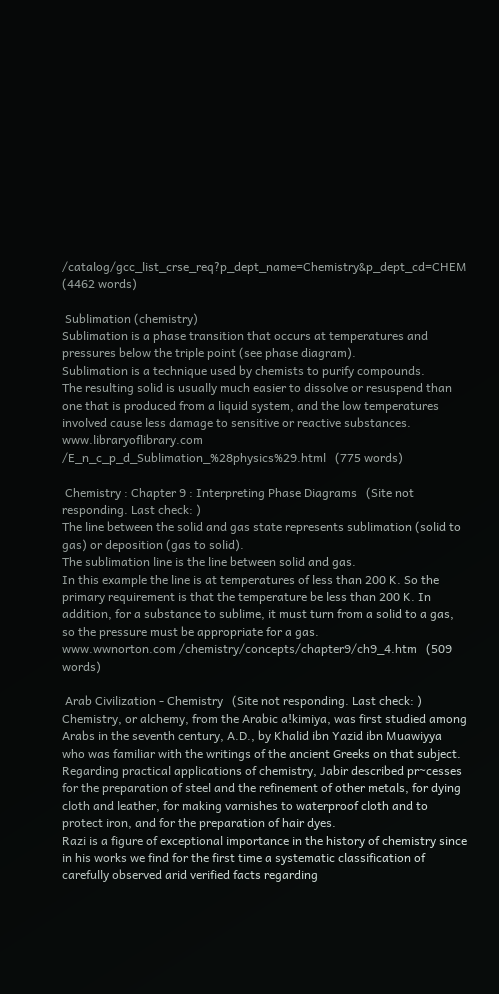/catalog/gcc_list_crse_req?p_dept_name=Chemistry&p_dept_cd=CHEM   (4462 words)

 Sublimation (chemistry)
Sublimation is a phase transition that occurs at temperatures and pressures below the triple point (see phase diagram).
Sublimation is a technique used by chemists to purify compounds.
The resulting solid is usually much easier to dissolve or resuspend than one that is produced from a liquid system, and the low temperatures involved cause less damage to sensitive or reactive substances.
www.libraryoflibrary.com /E_n_c_p_d_Sublimation_%28physics%29.html   (775 words)

 Chemistry : Chapter 9 : Interpreting Phase Diagrams   (Site not responding. Last check: )
The line between the solid and gas state represents sublimation (solid to gas) or deposition (gas to solid).
The sublimation line is the line between solid and gas.
In this example the line is at temperatures of less than 200 K. So the primary requirement is that the temperature be less than 200 K. In addition, for a substance to sublime, it must turn from a solid to a gas, so the pressure must be appropriate for a gas.
www.wwnorton.com /chemistry/concepts/chapter9/ch9_4.htm   (509 words)

 Arab Civilization - Chemistry   (Site not responding. Last check: )
Chemistry, or alchemy, from the Arabic a!kimiya, was first studied among Arabs in the seventh century, A.D., by Khalid ibn Yazid ibn Muawiyya who was familiar with the writings of the ancient Greeks on that subject.
Regarding practical applications of chemistry, Jabir described pr~cesses for the preparation of steel and the refinement of other metals, for dying cloth and leather, for making varnishes to waterproof cloth and to protect iron, and for the preparation of hair dyes.
Razi is a figure of exceptional importance in the history of chemistry since in his works we find for the first time a systematic classification of carefully observed arid verified facts regarding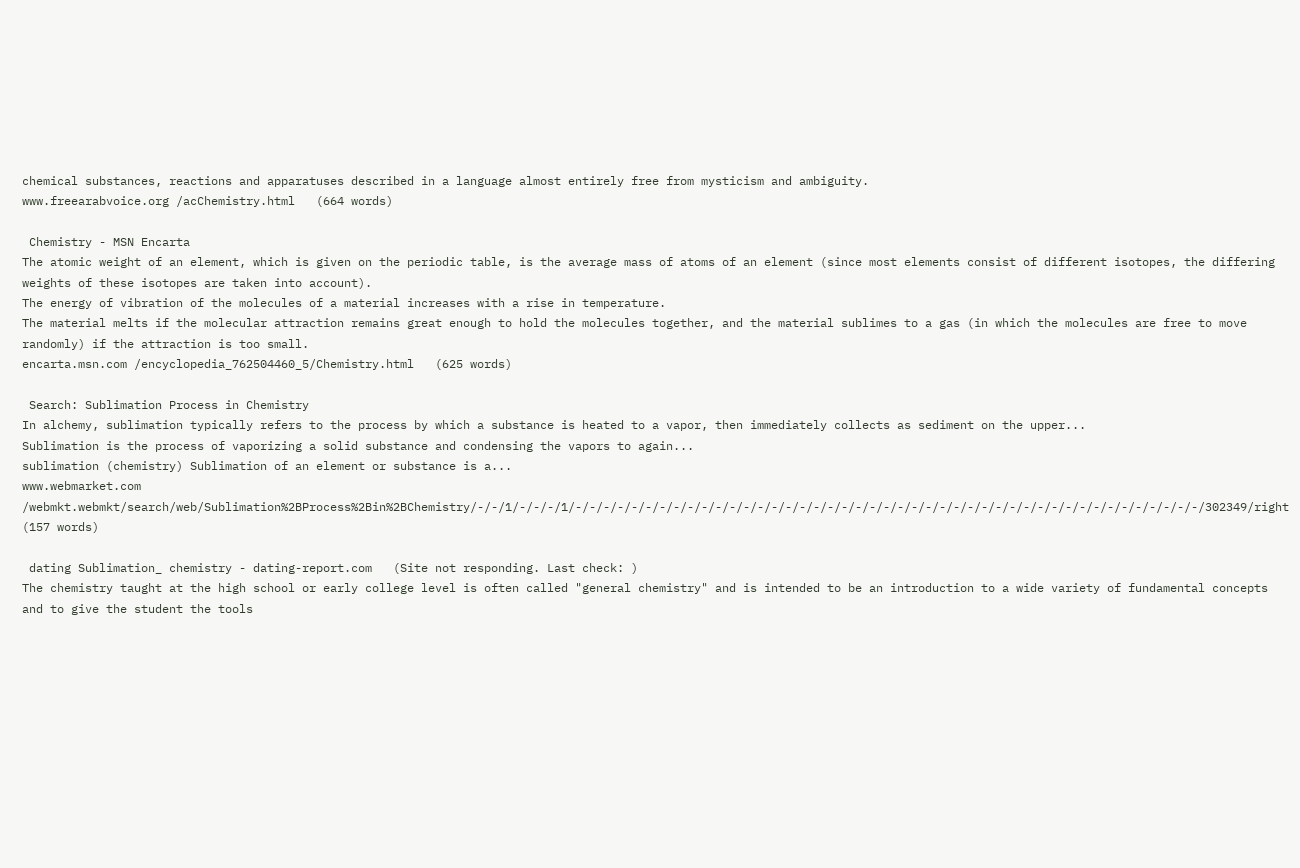chemical substances, reactions and apparatuses described in a language almost entirely free from mysticism and ambiguity.
www.freearabvoice.org /acChemistry.html   (664 words)

 Chemistry - MSN Encarta
The atomic weight of an element, which is given on the periodic table, is the average mass of atoms of an element (since most elements consist of different isotopes, the differing weights of these isotopes are taken into account).
The energy of vibration of the molecules of a material increases with a rise in temperature.
The material melts if the molecular attraction remains great enough to hold the molecules together, and the material sublimes to a gas (in which the molecules are free to move randomly) if the attraction is too small.
encarta.msn.com /encyclopedia_762504460_5/Chemistry.html   (625 words)

 Search: Sublimation Process in Chemistry
In alchemy, sublimation typically refers to the process by which a substance is heated to a vapor, then immediately collects as sediment on the upper...
Sublimation is the process of vaporizing a solid substance and condensing the vapors to again...
sublimation (chemistry) Sublimation of an element or substance is a...
www.webmarket.com /webmkt.webmkt/search/web/Sublimation%2BProcess%2Bin%2BChemistry/-/-/1/-/-/-/1/-/-/-/-/-/-/-/-/-/-/-/-/-/-/-/-/-/-/-/-/-/-/-/-/-/-/-/-/-/-/-/-/-/-/-/-/-/-/-/-/-/-/-/-/-/302349/right   (157 words)

 dating Sublimation_ chemistry - dating-report.com   (Site not responding. Last check: )
The chemistry taught at the high school or early college level is often called "general chemistry" and is intended to be an introduction to a wide variety of fundamental concepts and to give the student the tools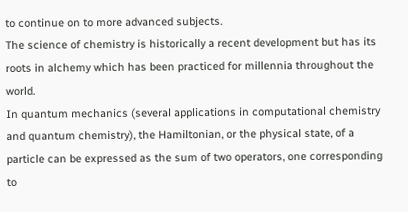to continue on to more advanced subjects.
The science of chemistry is historically a recent development but has its roots in alchemy which has been practiced for millennia throughout the world.
In quantum mechanics (several applications in computational chemistry and quantum chemistry), the Hamiltonian, or the physical state, of a particle can be expressed as the sum of two operators, one corresponding to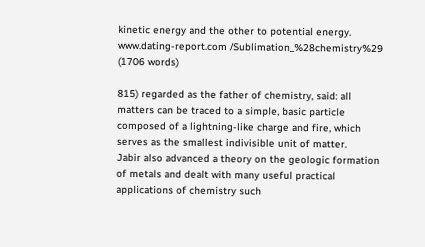kinetic energy and the other to potential energy.
www.dating-report.com /Sublimation_%28chemistry%29   (1706 words)

815) regarded as the father of chemistry, said: all matters can be traced to a simple, basic particle composed of a lightning-like charge and fire, which serves as the smallest indivisible unit of matter.
Jabir also advanced a theory on the geologic formation of metals and dealt with many useful practical applications of chemistry such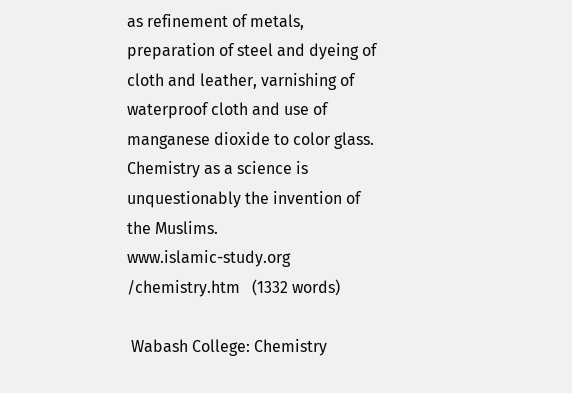as refinement of metals, preparation of steel and dyeing of cloth and leather, varnishing of waterproof cloth and use of manganese dioxide to color glass.
Chemistry as a science is unquestionably the invention of the Muslims.
www.islamic-study.org /chemistry.htm   (1332 words)

 Wabash College: Chemistry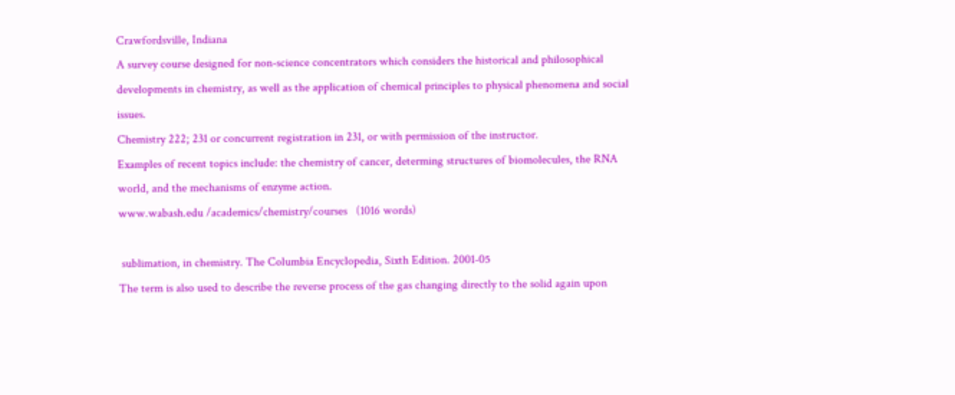Crawfordsville, Indiana
A survey course designed for non-science concentrators which considers the historical and philosophical developments in chemistry, as well as the application of chemical principles to physical phenomena and social issues.
Chemistry 222; 231 or concurrent registration in 231, or with permission of the instructor.
Examples of recent topics include: the chemistry of cancer, determing structures of biomolecules, the RNA world, and the mechanisms of enzyme action.
www.wabash.edu /academics/chemistry/courses   (1016 words)

 sublimation, in chemistry. The Columbia Encyclopedia, Sixth Edition. 2001-05
The term is also used to describe the reverse process of the gas changing directly to the solid again upon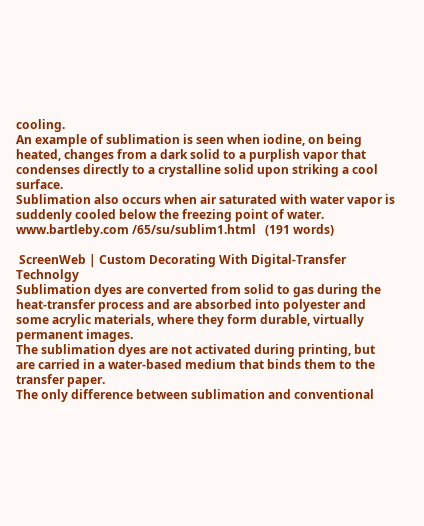cooling.
An example of sublimation is seen when iodine, on being heated, changes from a dark solid to a purplish vapor that condenses directly to a crystalline solid upon striking a cool surface.
Sublimation also occurs when air saturated with water vapor is suddenly cooled below the freezing point of water.
www.bartleby.com /65/su/sublim1.html   (191 words)

 ScreenWeb | Custom Decorating With Digital-Transfer Technolgy
Sublimation dyes are converted from solid to gas during the heat-transfer process and are absorbed into polyester and some acrylic materials, where they form durable, virtually permanent images.
The sublimation dyes are not activated during printing, but are carried in a water-based medium that binds them to the transfer paper.
The only difference between sublimation and conventional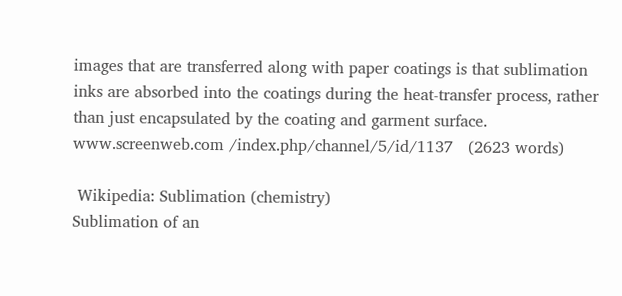images that are transferred along with paper coatings is that sublimation inks are absorbed into the coatings during the heat-transfer process, rather than just encapsulated by the coating and garment surface.
www.screenweb.com /index.php/channel/5/id/1137   (2623 words)

 Wikipedia: Sublimation (chemistry)
Sublimation of an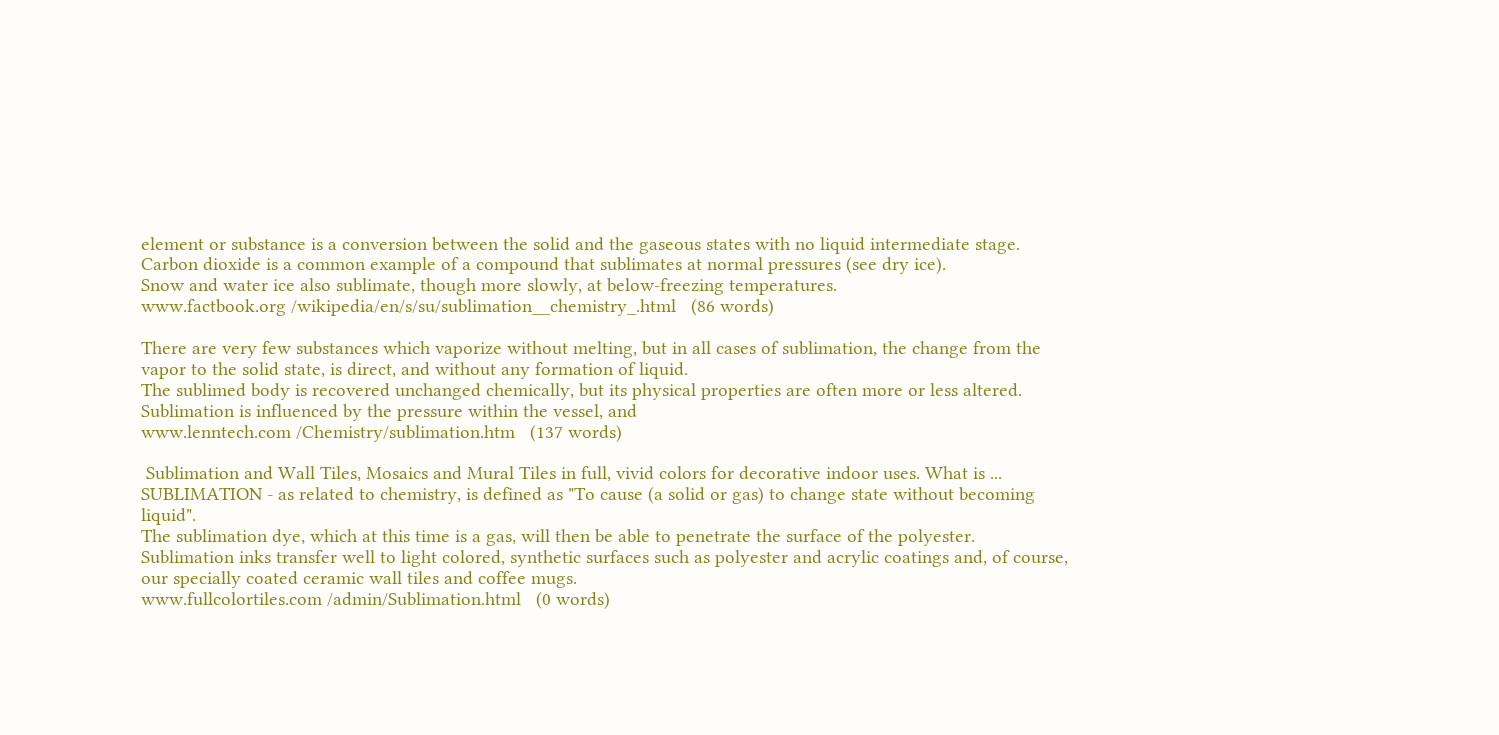element or substance is a conversion between the solid and the gaseous states with no liquid intermediate stage.
Carbon dioxide is a common example of a compound that sublimates at normal pressures (see dry ice).
Snow and water ice also sublimate, though more slowly, at below-freezing temperatures.
www.factbook.org /wikipedia/en/s/su/sublimation__chemistry_.html   (86 words)

There are very few substances which vaporize without melting, but in all cases of sublimation, the change from the vapor to the solid state, is direct, and without any formation of liquid.
The sublimed body is recovered unchanged chemically, but its physical properties are often more or less altered.
Sublimation is influenced by the pressure within the vessel, and
www.lenntech.com /Chemistry/sublimation.htm   (137 words)

 Sublimation and Wall Tiles, Mosaics and Mural Tiles in full, vivid colors for decorative indoor uses. What is ...
SUBLIMATION - as related to chemistry, is defined as "To cause (a solid or gas) to change state without becoming liquid".
The sublimation dye, which at this time is a gas, will then be able to penetrate the surface of the polyester.
Sublimation inks transfer well to light colored, synthetic surfaces such as polyester and acrylic coatings and, of course, our specially coated ceramic wall tiles and coffee mugs.
www.fullcolortiles.com /admin/Sublimation.html   (0 words)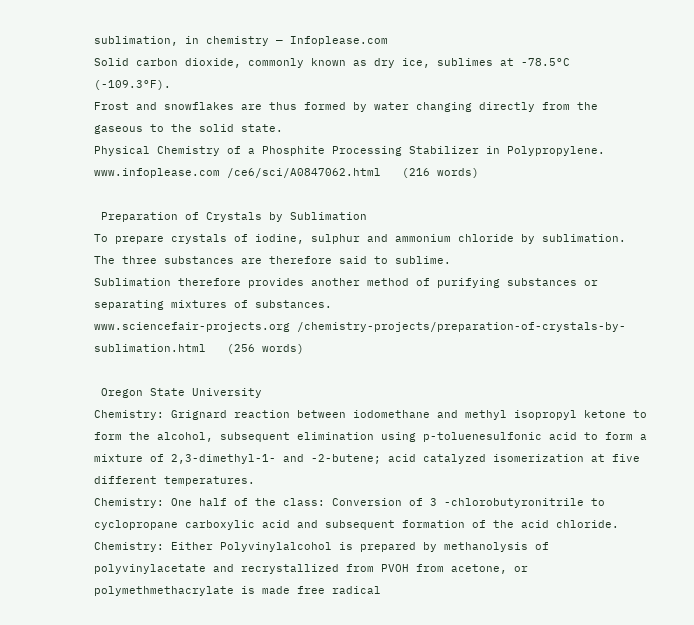sublimation, in chemistry — Infoplease.com
Solid carbon dioxide, commonly known as dry ice, sublimes at -78.5°C (-109.3°F).
Frost and snowflakes are thus formed by water changing directly from the gaseous to the solid state.
Physical Chemistry of a Phosphite Processing Stabilizer in Polypropylene.
www.infoplease.com /ce6/sci/A0847062.html   (216 words)

 Preparation of Crystals by Sublimation
To prepare crystals of iodine, sulphur and ammonium chloride by sublimation.
The three substances are therefore said to sublime.
Sublimation therefore provides another method of purifying substances or separating mixtures of substances.
www.sciencefair-projects.org /chemistry-projects/preparation-of-crystals-by-sublimation.html   (256 words)

 Oregon State University
Chemistry: Grignard reaction between iodomethane and methyl isopropyl ketone to form the alcohol, subsequent elimination using p-toluenesulfonic acid to form a mixture of 2,3-dimethyl-1- and -2-butene; acid catalyzed isomerization at five different temperatures.
Chemistry: One half of the class: Conversion of 3 -chlorobutyronitrile to cyclopropane carboxylic acid and subsequent formation of the acid chloride.
Chemistry: Either Polyvinylalcohol is prepared by methanolysis of polyvinylacetate and recrystallized from PVOH from acetone, or polymethmethacrylate is made free radical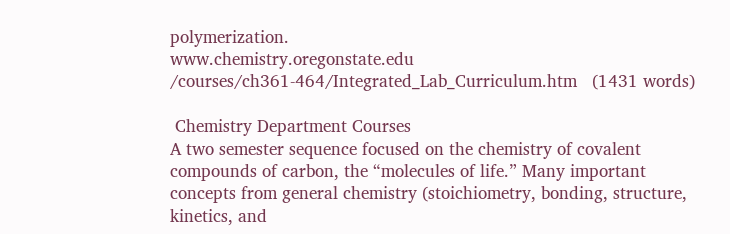polymerization.
www.chemistry.oregonstate.edu /courses/ch361-464/Integrated_Lab_Curriculum.htm   (1431 words)

 Chemistry Department Courses
A two semester sequence focused on the chemistry of covalent compounds of carbon, the “molecules of life.” Many important concepts from general chemistry (stoichiometry, bonding, structure, kinetics, and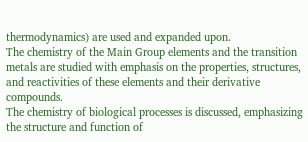thermodynamics) are used and expanded upon.
The chemistry of the Main Group elements and the transition metals are studied with emphasis on the properties, structures, and reactivities of these elements and their derivative compounds.
The chemistry of biological processes is discussed, emphasizing the structure and function of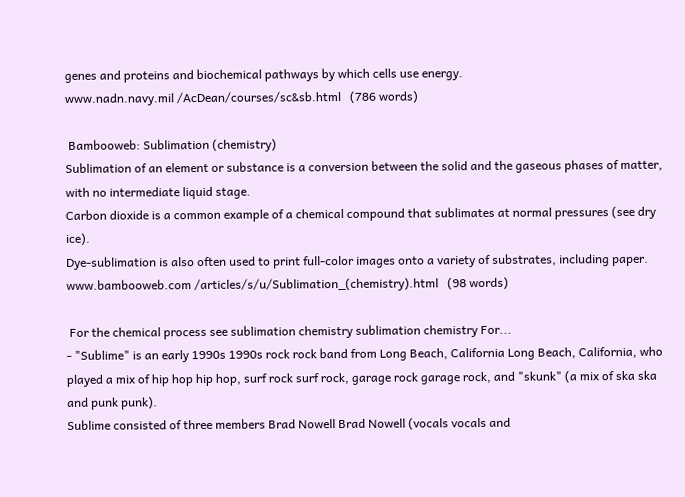genes and proteins and biochemical pathways by which cells use energy.
www.nadn.navy.mil /AcDean/courses/sc&sb.html   (786 words)

 Bambooweb: Sublimation (chemistry)
Sublimation of an element or substance is a conversion between the solid and the gaseous phases of matter, with no intermediate liquid stage.
Carbon dioxide is a common example of a chemical compound that sublimates at normal pressures (see dry ice).
Dye-sublimation is also often used to print full-color images onto a variety of substrates, including paper.
www.bambooweb.com /articles/s/u/Sublimation_(chemistry).html   (98 words)

 For the chemical process see sublimation chemistry sublimation chemistry For...
- "Sublime" is an early 1990s 1990s rock rock band from Long Beach, California Long Beach, California, who played a mix of hip hop hip hop, surf rock surf rock, garage rock garage rock, and "skunk" (a mix of ska ska and punk punk).
Sublime consisted of three members Brad Nowell Brad Nowell (vocals vocals and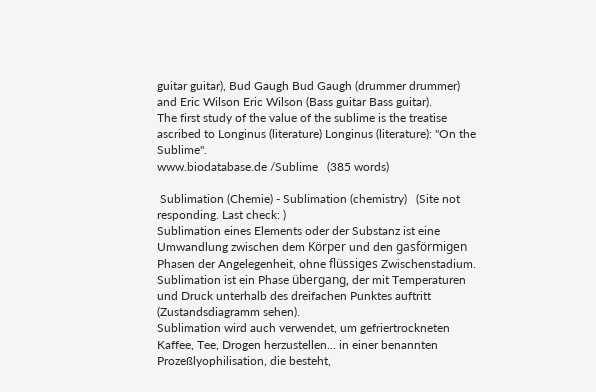guitar guitar), Bud Gaugh Bud Gaugh (drummer drummer) and Eric Wilson Eric Wilson (Bass guitar Bass guitar).
The first study of the value of the sublime is the treatise ascribed to Longinus (literature) Longinus (literature): "On the Sublime".
www.biodatabase.de /Sublime   (385 words)

 Sublimation (Chemie) - Sublimation (chemistry)   (Site not responding. Last check: )
Sublimation eines Elements oder der Substanz ist eine Umwandlung zwischen dem Körper und den gasförmigen Phasen der Angelegenheit, ohne flüssiges Zwischenstadium.
Sublimation ist ein Phase übergang, der mit Temperaturen und Druck unterhalb des dreifachen Punktes auftritt (Zustandsdiagramm sehen).
Sublimation wird auch verwendet, um gefriertrockneten Kaffee, Tee, Drogen herzustellen… in einer benannten Prozeßlyophilisation, die besteht,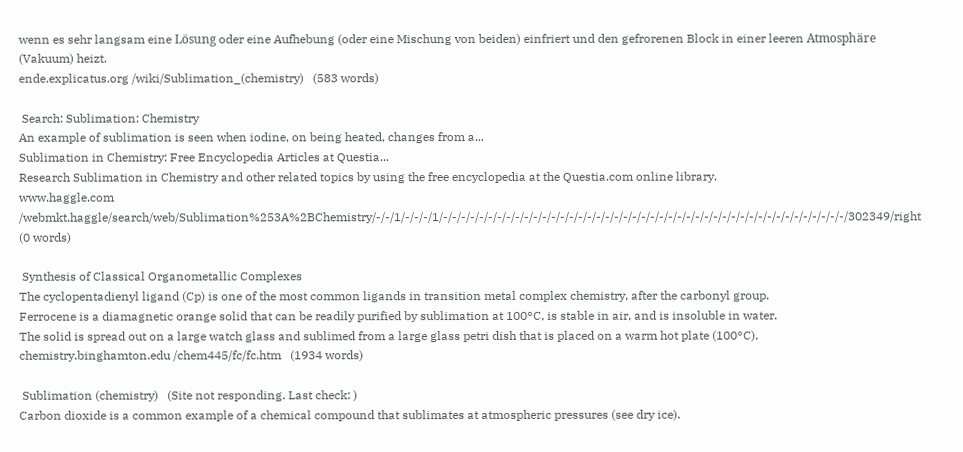wenn es sehr langsam eine Lösung oder eine Aufhebung (oder eine Mischung von beiden) einfriert und den gefrorenen Block in einer leeren Atmosphäre (Vakuum) heizt.
ende.explicatus.org /wiki/Sublimation_(chemistry)   (583 words)

 Search: Sublimation: Chemistry
An example of sublimation is seen when iodine, on being heated, changes from a...
Sublimation in Chemistry: Free Encyclopedia Articles at Questia...
Research Sublimation in Chemistry and other related topics by using the free encyclopedia at the Questia.com online library.
www.haggle.com /webmkt.haggle/search/web/Sublimation%253A%2BChemistry/-/-/1/-/-/-/1/-/-/-/-/-/-/-/-/-/-/-/-/-/-/-/-/-/-/-/-/-/-/-/-/-/-/-/-/-/-/-/-/-/-/-/-/-/-/-/-/-/-/-/-/-/302349/right   (0 words)

 Synthesis of Classical Organometallic Complexes
The cyclopentadienyl ligand (Cp) is one of the most common ligands in transition metal complex chemistry, after the carbonyl group.
Ferrocene is a diamagnetic orange solid that can be readily purified by sublimation at 100°C, is stable in air, and is insoluble in water.
The solid is spread out on a large watch glass and sublimed from a large glass petri dish that is placed on a warm hot plate (100°C).
chemistry.binghamton.edu /chem445/fc/fc.htm   (1934 words)

 Sublimation (chemistry)   (Site not responding. Last check: )
Carbon dioxide is a common example of a chemical compound that sublimates at atmospheric pressures (see dry ice).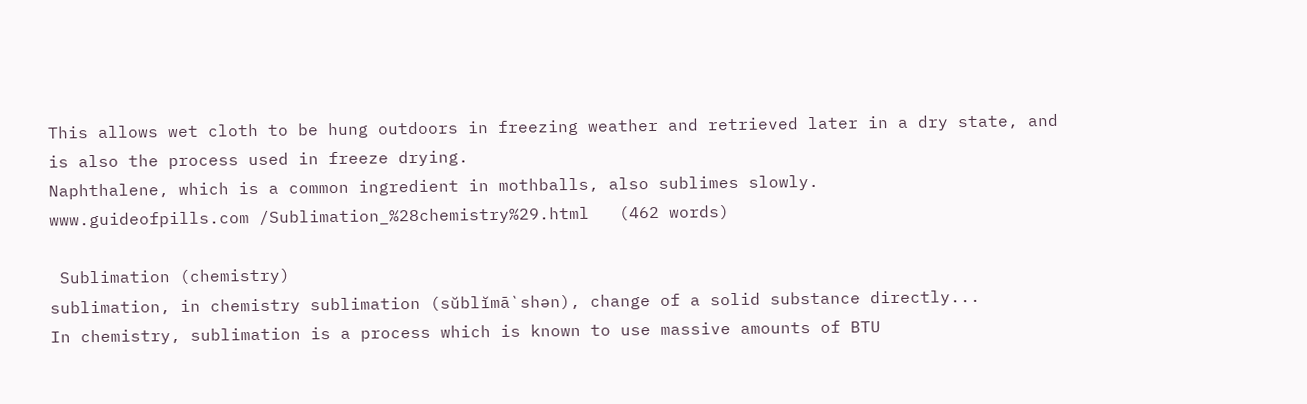This allows wet cloth to be hung outdoors in freezing weather and retrieved later in a dry state, and is also the process used in freeze drying.
Naphthalene, which is a common ingredient in mothballs, also sublimes slowly.
www.guideofpills.com /Sublimation_%28chemistry%29.html   (462 words)

 Sublimation (chemistry)
sublimation, in chemistry sublimation (sŭblĭmā`shən), change of a solid substance directly...
In chemistry, sublimation is a process which is known to use massive amounts of BTU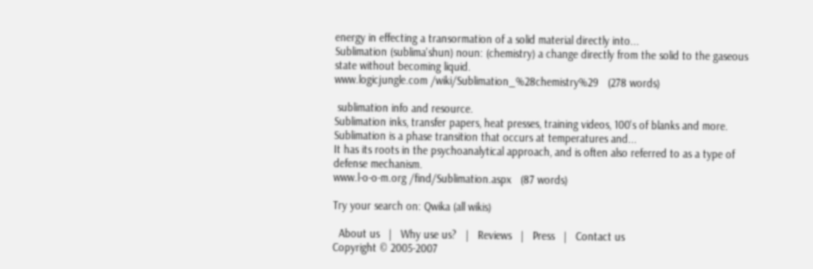energy in effecting a transormation of a solid material directly into...
Sublimation (sublima'shun) noun: (chemistry) a change directly from the solid to the gaseous state without becoming liquid.
www.logicjungle.com /wiki/Sublimation_%28chemistry%29   (278 words)

 sublimation info and resource.
Sublimation inks, transfer papers, heat presses, training videos, 100's of blanks and more.
Sublimation is a phase transition that occurs at temperatures and...
It has its roots in the psychoanalytical approach, and is often also referred to as a type of defense mechanism.
www.l-o-o-m.org /find/Sublimation.aspx   (87 words)

Try your search on: Qwika (all wikis)

  About us   |   Why use us?   |   Reviews   |   Press   |   Contact us
Copyright © 2005-2007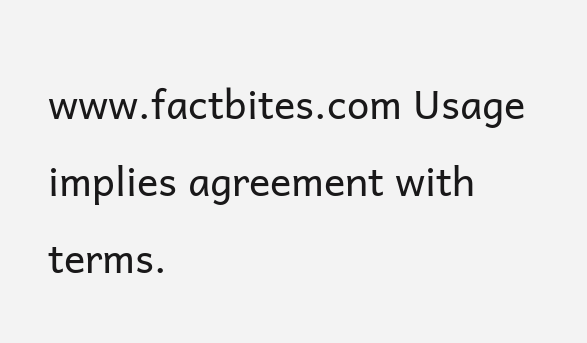www.factbites.com Usage implies agreement with terms.